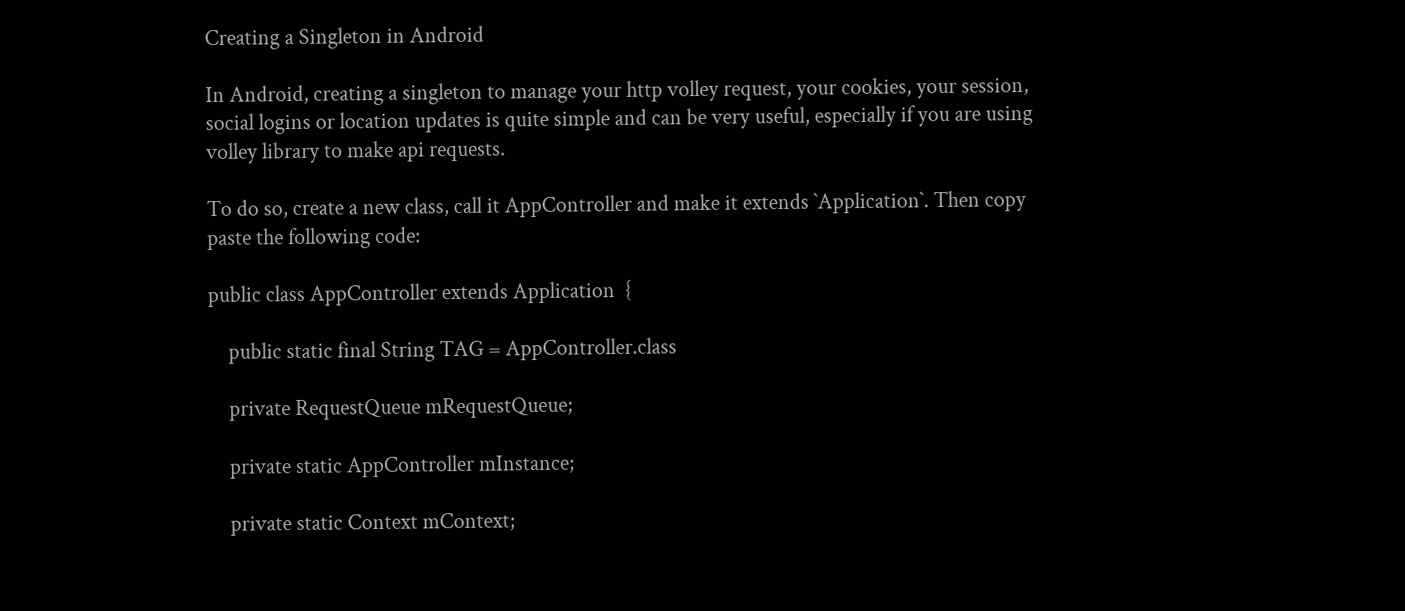Creating a Singleton in Android

In Android, creating a singleton to manage your http volley request, your cookies, your session, social logins or location updates is quite simple and can be very useful, especially if you are using volley library to make api requests.

To do so, create a new class, call it AppController and make it extends `Application`. Then copy paste the following code:

public class AppController extends Application  {

    public static final String TAG = AppController.class

    private RequestQueue mRequestQueue;

    private static AppController mInstance;

    private static Context mContext;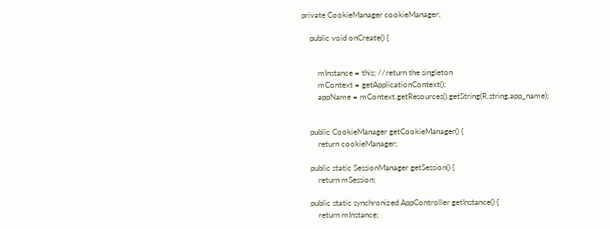private CookieManager cookieManager;

    public void onCreate() {


        mInstance = this; //return the singleton
        mContext = getApplicationContext();
        appName = mContext.getResources().getString(R.string.app_name);


    public CookieManager getCookieManager() {
        return cookieManager;

    public static SessionManager getSession() {
        return mSession;

    public static synchronized AppController getInstance() {
        return mInstance;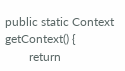public static Context getContext() {
        return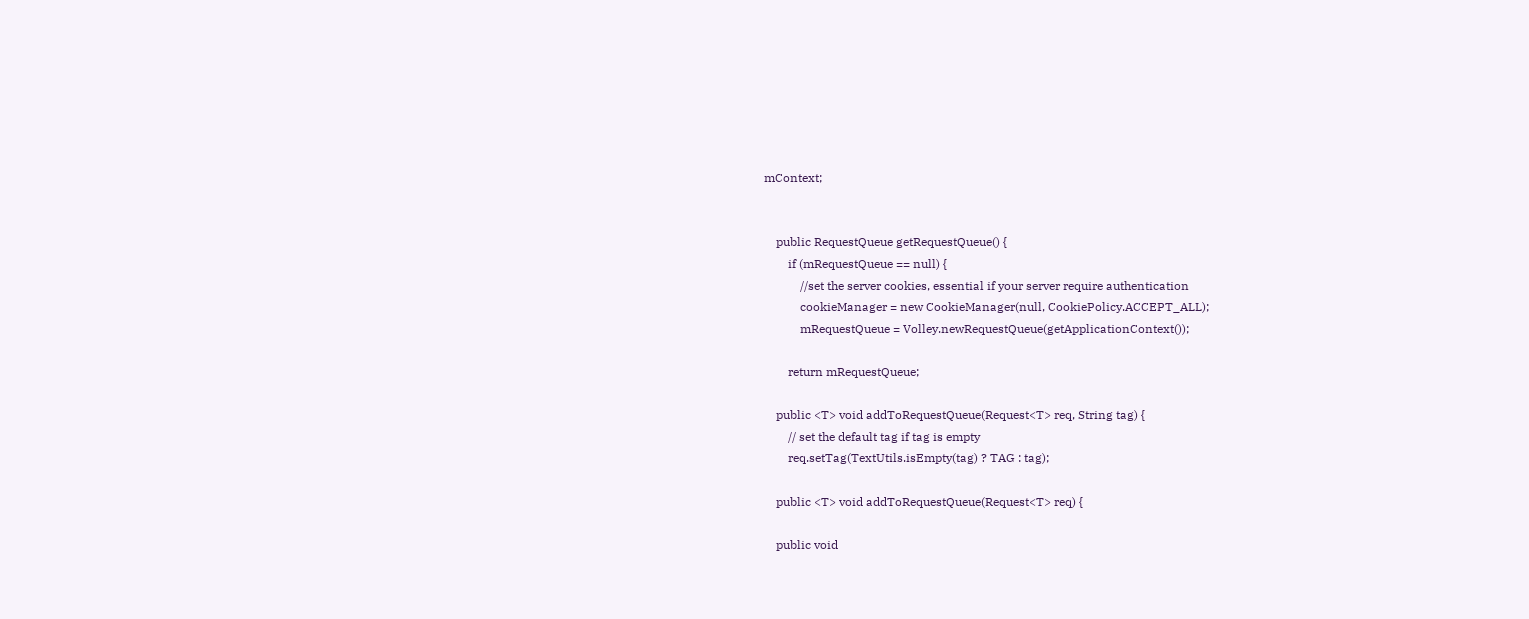mContext;


    public RequestQueue getRequestQueue() {
        if (mRequestQueue == null) {
            //set the server cookies, essential if your server require authentication
            cookieManager = new CookieManager(null, CookiePolicy.ACCEPT_ALL);
            mRequestQueue = Volley.newRequestQueue(getApplicationContext());

        return mRequestQueue;

    public <T> void addToRequestQueue(Request<T> req, String tag) {
        // set the default tag if tag is empty
        req.setTag(TextUtils.isEmpty(tag) ? TAG : tag);

    public <T> void addToRequestQueue(Request<T> req) {

    public void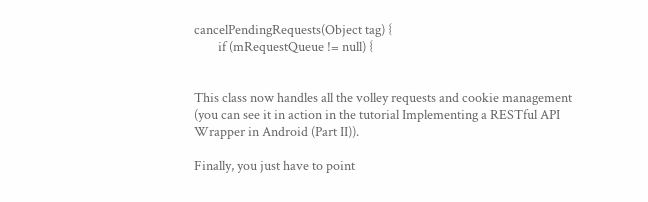cancelPendingRequests(Object tag) {
        if (mRequestQueue != null) {


This class now handles all the volley requests and cookie management (you can see it in action in the tutorial Implementing a RESTful API Wrapper in Android (Part II)).

Finally, you just have to point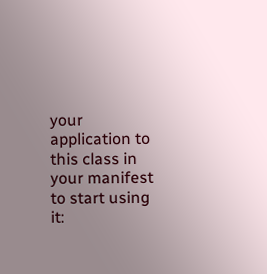your application to this class in your manifest to start using it: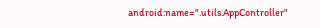android:name=".utils.AppController"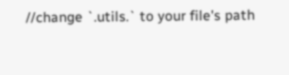//change `.utils.` to your file's path